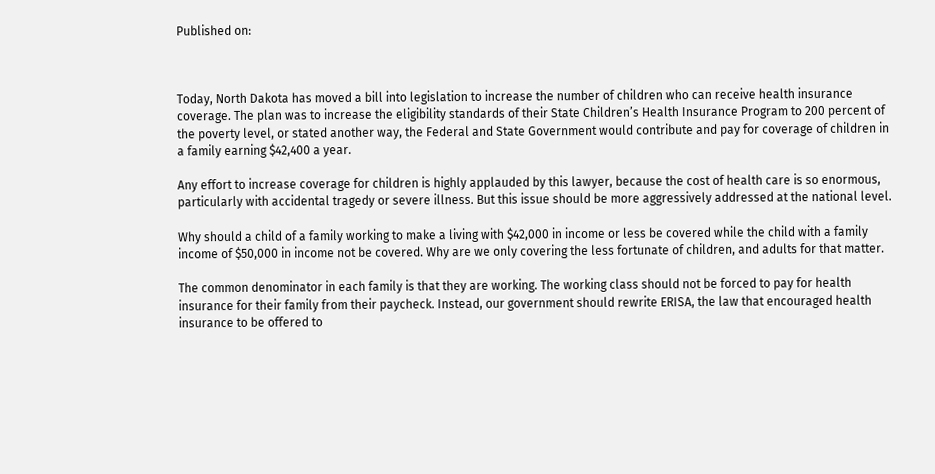Published on:



Today, North Dakota has moved a bill into legislation to increase the number of children who can receive health insurance coverage. The plan was to increase the eligibility standards of their State Children’s Health Insurance Program to 200 percent of the poverty level, or stated another way, the Federal and State Government would contribute and pay for coverage of children in a family earning $42,400 a year.

Any effort to increase coverage for children is highly applauded by this lawyer, because the cost of health care is so enormous, particularly with accidental tragedy or severe illness. But this issue should be more aggressively addressed at the national level.

Why should a child of a family working to make a living with $42,000 in income or less be covered while the child with a family income of $50,000 in income not be covered. Why are we only covering the less fortunate of children, and adults for that matter.

The common denominator in each family is that they are working. The working class should not be forced to pay for health insurance for their family from their paycheck. Instead, our government should rewrite ERISA, the law that encouraged health insurance to be offered to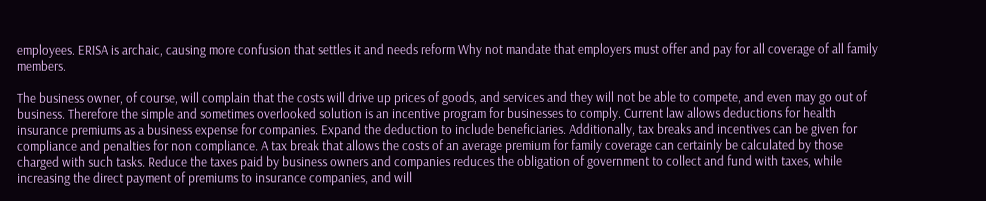employees. ERISA is archaic, causing more confusion that settles it and needs reform Why not mandate that employers must offer and pay for all coverage of all family members.

The business owner, of course, will complain that the costs will drive up prices of goods, and services and they will not be able to compete, and even may go out of business. Therefore the simple and sometimes overlooked solution is an incentive program for businesses to comply. Current law allows deductions for health insurance premiums as a business expense for companies. Expand the deduction to include beneficiaries. Additionally, tax breaks and incentives can be given for compliance and penalties for non compliance. A tax break that allows the costs of an average premium for family coverage can certainly be calculated by those charged with such tasks. Reduce the taxes paid by business owners and companies reduces the obligation of government to collect and fund with taxes, while increasing the direct payment of premiums to insurance companies, and will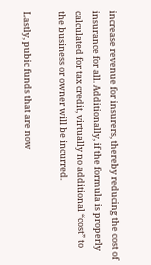increase revenue for insurers, thereby reducing the cost of insurance for all. Additionally, if the formula is properly calculated for tax credit, virtually no additional “cost” to the business or owner will be incurred.

Lastly, pubic funds that are now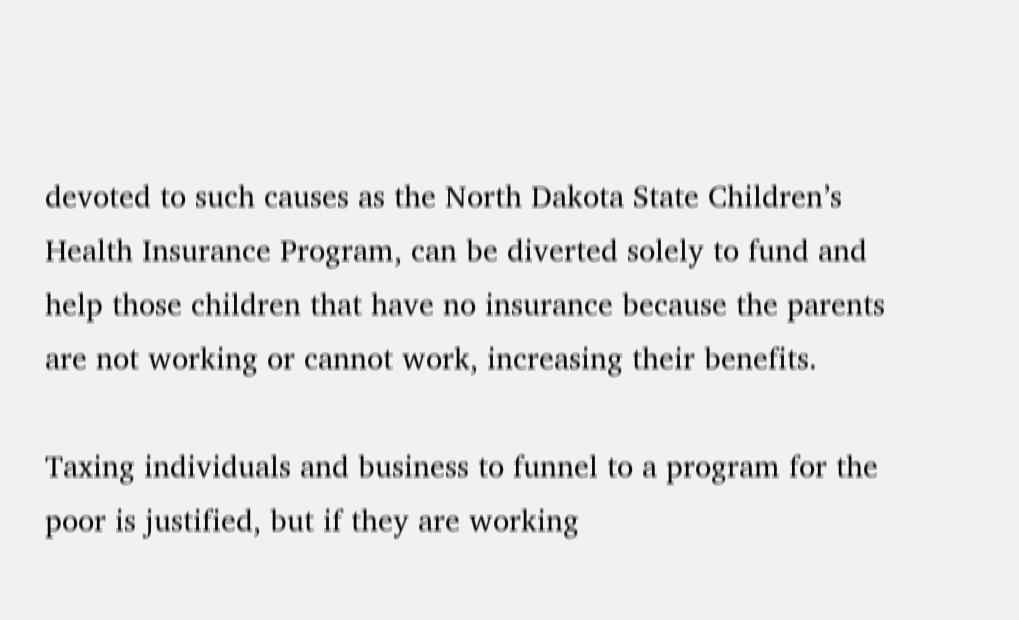devoted to such causes as the North Dakota State Children’s Health Insurance Program, can be diverted solely to fund and help those children that have no insurance because the parents are not working or cannot work, increasing their benefits.

Taxing individuals and business to funnel to a program for the poor is justified, but if they are working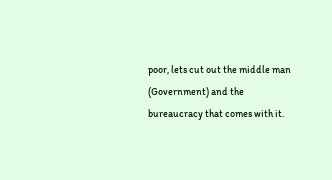poor, lets cut out the middle man (Government) and the bureaucracy that comes with it.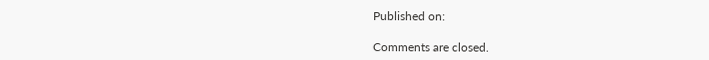Published on:

Comments are closed.